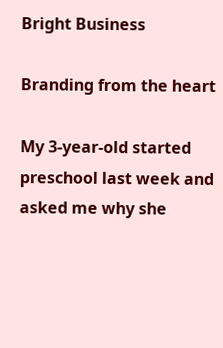Bright Business

Branding from the heart

My 3-year-old started preschool last week and asked me why she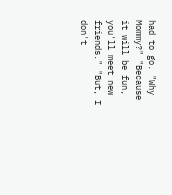had to go. "Why Mommy?" "Because it will be fun, you'll meet new friends." "But, I don't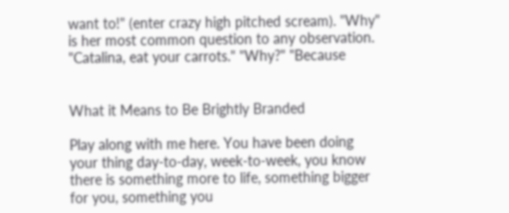want to!" (enter crazy high pitched scream). "Why" is her most common question to any observation. "Catalina, eat your carrots." "Why?" "Because


What it Means to Be Brightly Branded

Play along with me here. You have been doing your thing day-to-day, week-to-week, you know there is something more to life, something bigger for you, something you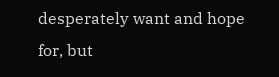desperately want and hope for, but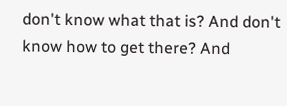don't know what that is? And don't know how to get there? And